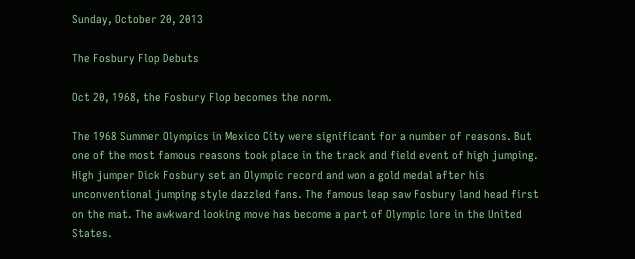Sunday, October 20, 2013

The Fosbury Flop Debuts

Oct 20, 1968, the Fosbury Flop becomes the norm.

The 1968 Summer Olympics in Mexico City were significant for a number of reasons. But one of the most famous reasons took place in the track and field event of high jumping. High jumper Dick Fosbury set an Olympic record and won a gold medal after his unconventional jumping style dazzled fans. The famous leap saw Fosbury land head first on the mat. The awkward looking move has become a part of Olympic lore in the United States.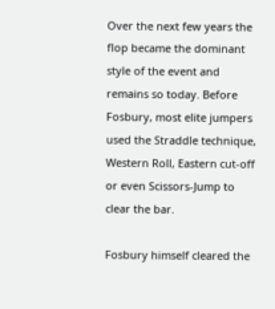Over the next few years the flop became the dominant style of the event and remains so today. Before Fosbury, most elite jumpers used the Straddle technique, Western Roll, Eastern cut-off or even Scissors-Jump to clear the bar.

Fosbury himself cleared the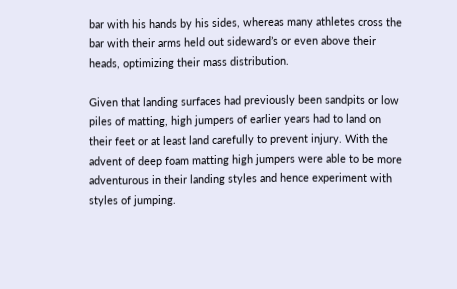bar with his hands by his sides, whereas many athletes cross the bar with their arms held out sideward’s or even above their heads, optimizing their mass distribution.

Given that landing surfaces had previously been sandpits or low piles of matting, high jumpers of earlier years had to land on their feet or at least land carefully to prevent injury. With the advent of deep foam matting high jumpers were able to be more adventurous in their landing styles and hence experiment with styles of jumping.